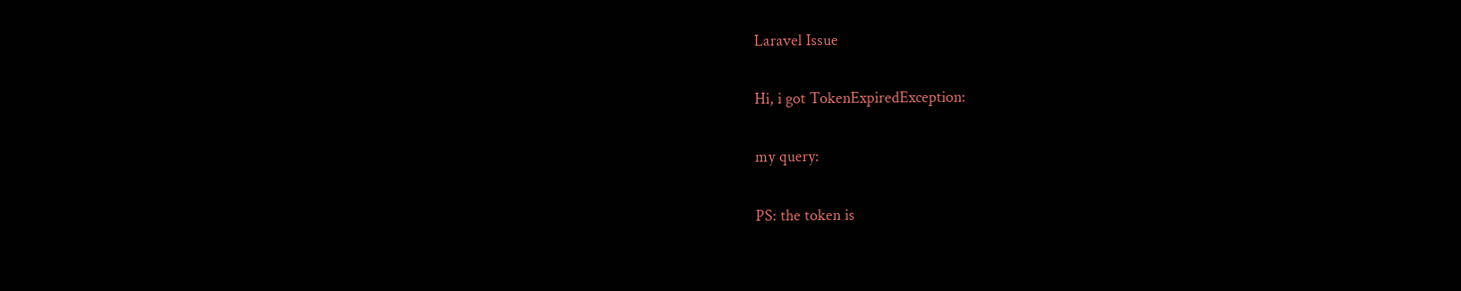Laravel Issue

Hi, i got TokenExpiredException:

my query:

PS: the token is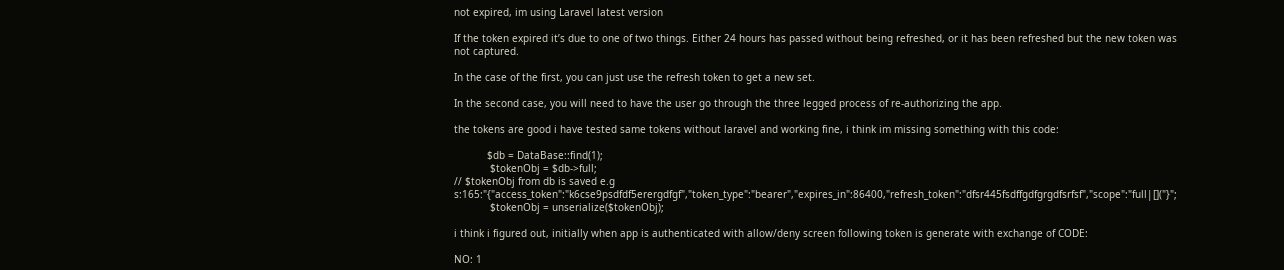not expired, im using Laravel latest version

If the token expired it’s due to one of two things. Either 24 hours has passed without being refreshed, or it has been refreshed but the new token was not captured.

In the case of the first, you can just use the refresh token to get a new set.

In the second case, you will need to have the user go through the three legged process of re-authorizing the app.

the tokens are good i have tested same tokens without laravel and working fine, i think im missing something with this code:

           $db = DataBase::find(1);
            $tokenObj = $db->full;
// $tokenObj from db is saved e.g s:165:"{"access_token":"k6cse9psdfdf5erergdfgf","token_type":"bearer","expires_in":86400,"refresh_token":"dfsr445fsdffgdfgrgdfsrfsf","scope":"full|[]("}";
            $tokenObj = unserialize($tokenObj);

i think i figured out, initially when app is authenticated with allow/deny screen following token is generate with exchange of CODE:

NO: 1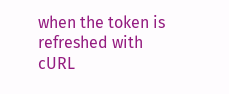when the token is refreshed with cURL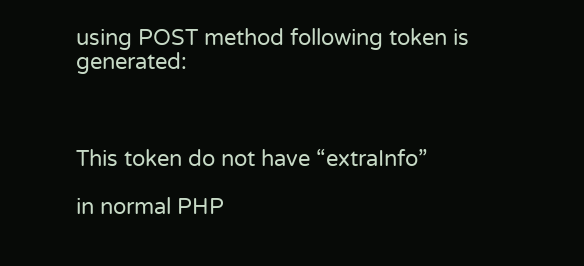using POST method following token is generated:



This token do not have “extraInfo”

in normal PHP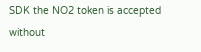SDK the NO2 token is accepted without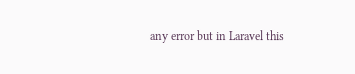any error but in Laravel this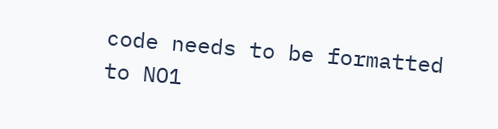code needs to be formatted to NO1